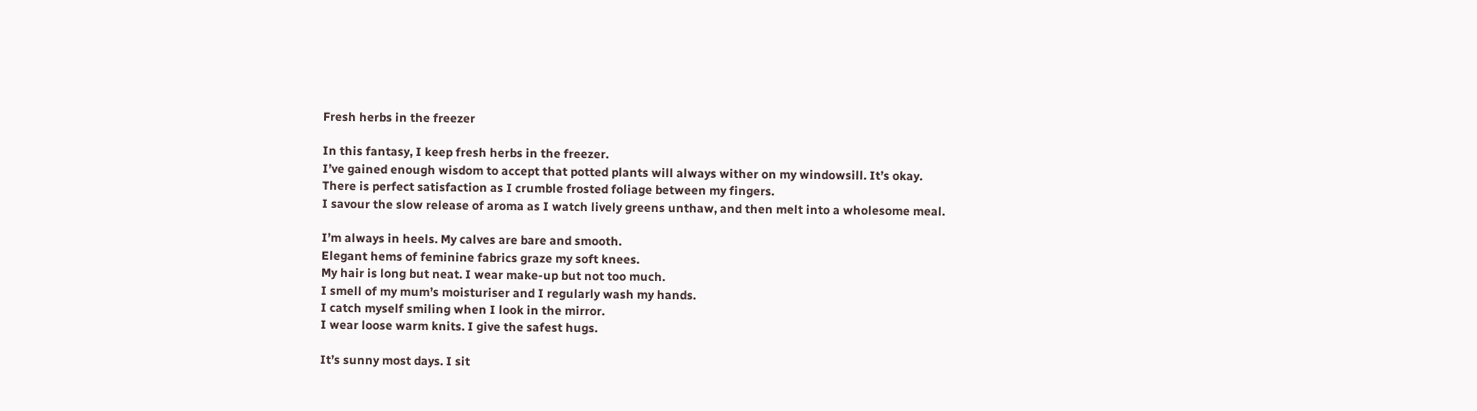Fresh herbs in the freezer

In this fantasy, I keep fresh herbs in the freezer.
I’ve gained enough wisdom to accept that potted plants will always wither on my windowsill. It’s okay.
There is perfect satisfaction as I crumble frosted foliage between my fingers.
I savour the slow release of aroma as I watch lively greens unthaw, and then melt into a wholesome meal.

I’m always in heels. My calves are bare and smooth.
Elegant hems of feminine fabrics graze my soft knees.
My hair is long but neat. I wear make-up but not too much.
I smell of my mum’s moisturiser and I regularly wash my hands.
I catch myself smiling when I look in the mirror.
I wear loose warm knits. I give the safest hugs.

It’s sunny most days. I sit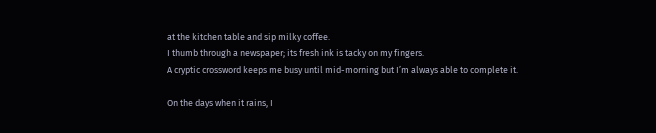at the kitchen table and sip milky coffee.
I thumb through a newspaper; its fresh ink is tacky on my fingers.
A cryptic crossword keeps me busy until mid-morning but I’m always able to complete it.

On the days when it rains, I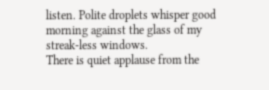listen. Polite droplets whisper good morning against the glass of my streak-less windows.
There is quiet applause from the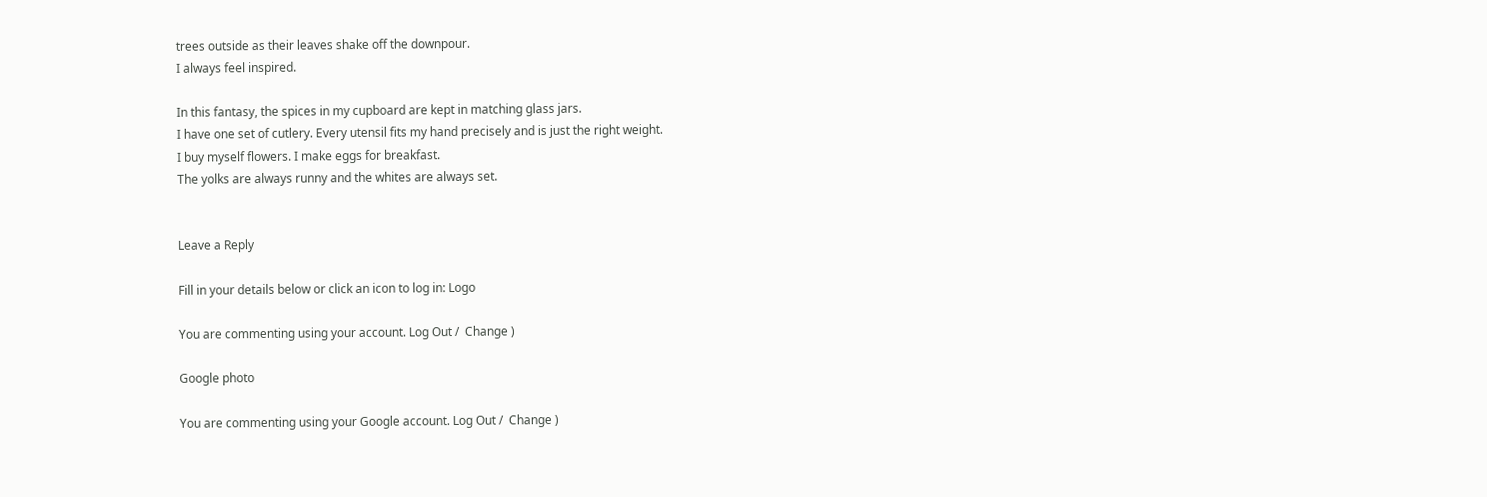trees outside as their leaves shake off the downpour.
I always feel inspired.

In this fantasy, the spices in my cupboard are kept in matching glass jars.
I have one set of cutlery. Every utensil fits my hand precisely and is just the right weight.
I buy myself flowers. I make eggs for breakfast.
The yolks are always runny and the whites are always set.


Leave a Reply

Fill in your details below or click an icon to log in: Logo

You are commenting using your account. Log Out /  Change )

Google photo

You are commenting using your Google account. Log Out /  Change )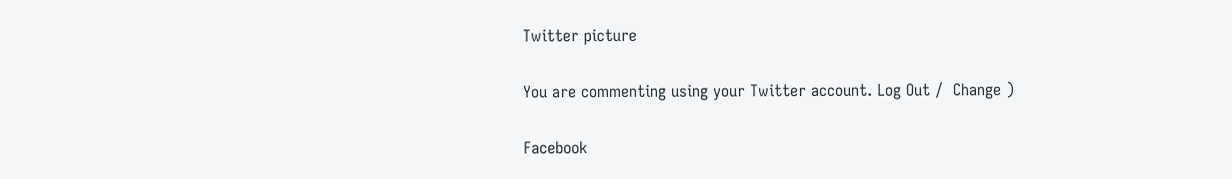Twitter picture

You are commenting using your Twitter account. Log Out /  Change )

Facebook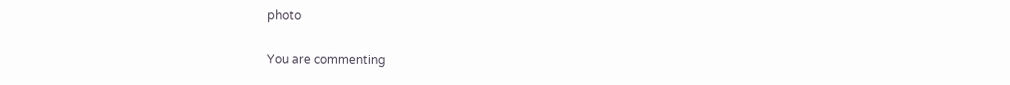photo

You are commenting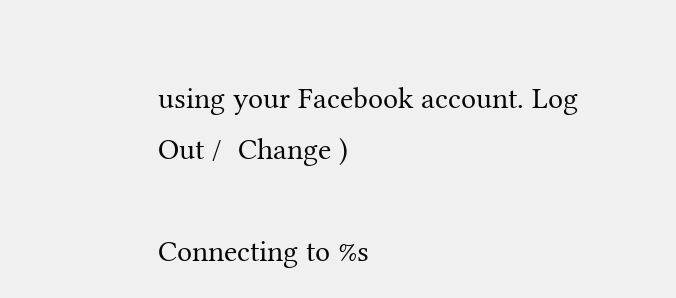using your Facebook account. Log Out /  Change )

Connecting to %s